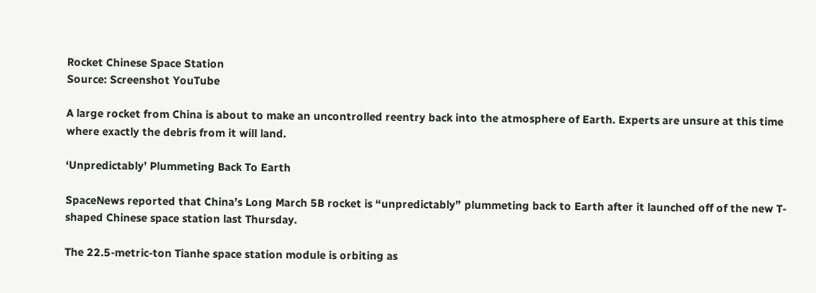Rocket Chinese Space Station
Source: Screenshot YouTube

A large rocket from China is about to make an uncontrolled reentry back into the atmosphere of Earth. Experts are unsure at this time where exactly the debris from it will land.

‘Unpredictably’ Plummeting Back To Earth

SpaceNews reported that China’s Long March 5B rocket is “unpredictably” plummeting back to Earth after it launched off of the new T-shaped Chinese space station last Thursday.

The 22.5-metric-ton Tianhe space station module is orbiting as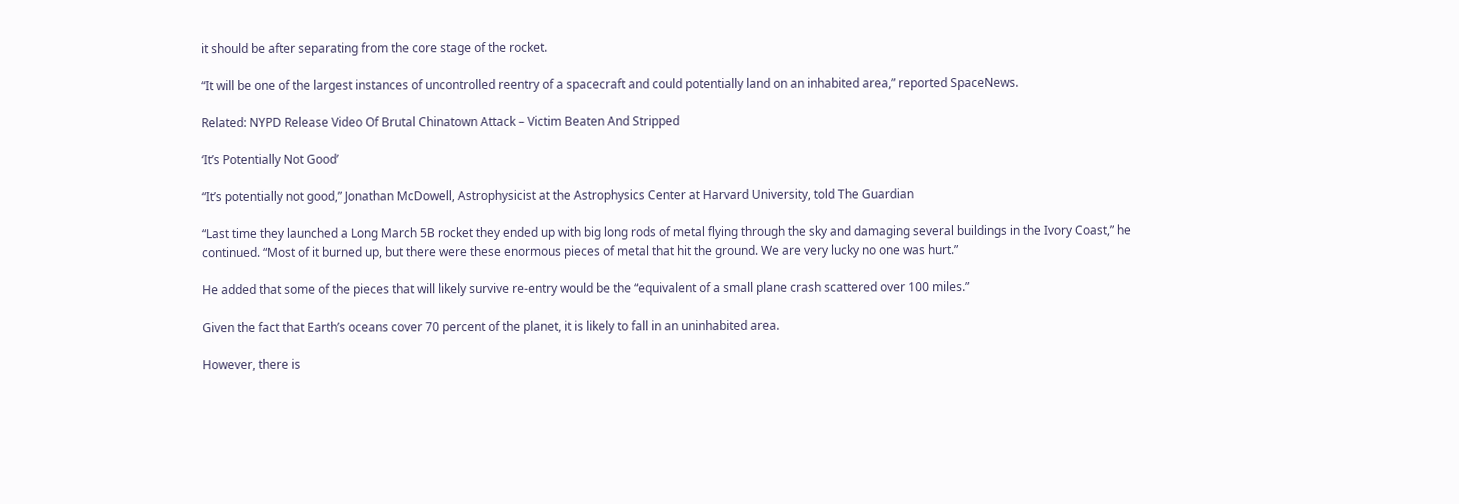it should be after separating from the core stage of the rocket.

“It will be one of the largest instances of uncontrolled reentry of a spacecraft and could potentially land on an inhabited area,” reported SpaceNews.

Related: NYPD Release Video Of Brutal Chinatown Attack – Victim Beaten And Stripped

‘It’s Potentially Not Good’

“It’s potentially not good,” Jonathan McDowell, Astrophysicist at the Astrophysics Center at Harvard University, told The Guardian

“Last time they launched a Long March 5B rocket they ended up with big long rods of metal flying through the sky and damaging several buildings in the Ivory Coast,” he continued. “Most of it burned up, but there were these enormous pieces of metal that hit the ground. We are very lucky no one was hurt.”

He added that some of the pieces that will likely survive re-entry would be the “equivalent of a small plane crash scattered over 100 miles.”

Given the fact that Earth’s oceans cover 70 percent of the planet, it is likely to fall in an uninhabited area.

However, there is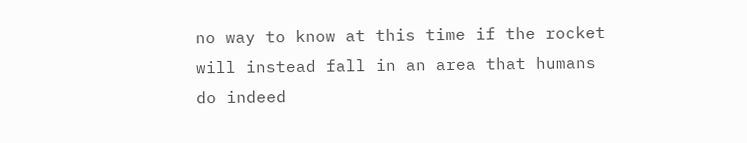no way to know at this time if the rocket will instead fall in an area that humans do indeed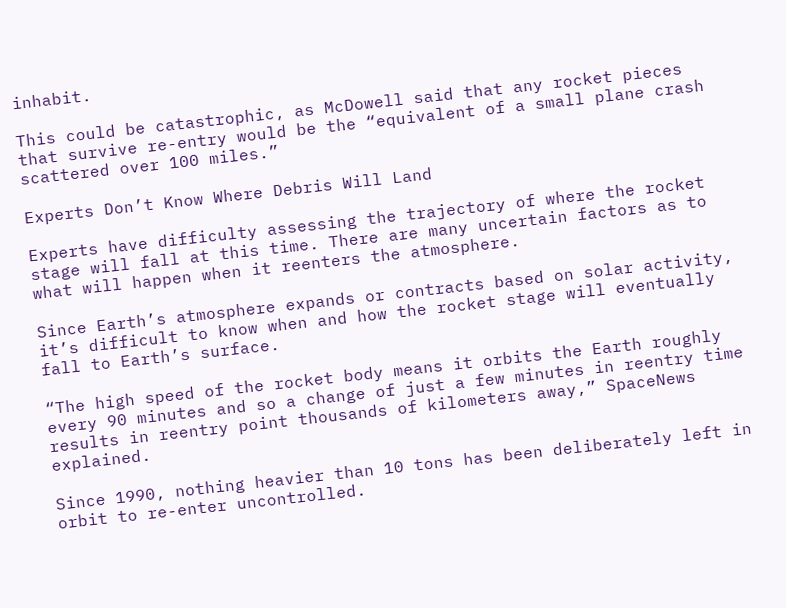inhabit.

This could be catastrophic, as McDowell said that any rocket pieces that survive re-entry would be the “equivalent of a small plane crash scattered over 100 miles.”

Experts Don’t Know Where Debris Will Land

Experts have difficulty assessing the trajectory of where the rocket stage will fall at this time. There are many uncertain factors as to what will happen when it reenters the atmosphere.

Since Earth’s atmosphere expands or contracts based on solar activity, it’s difficult to know when and how the rocket stage will eventually fall to Earth’s surface.

“The high speed of the rocket body means it orbits the Earth roughly every 90 minutes and so a change of just a few minutes in reentry time results in reentry point thousands of kilometers away,” SpaceNews explained.

Since 1990, nothing heavier than 10 tons has been deliberately left in orbit to re-enter uncontrolled.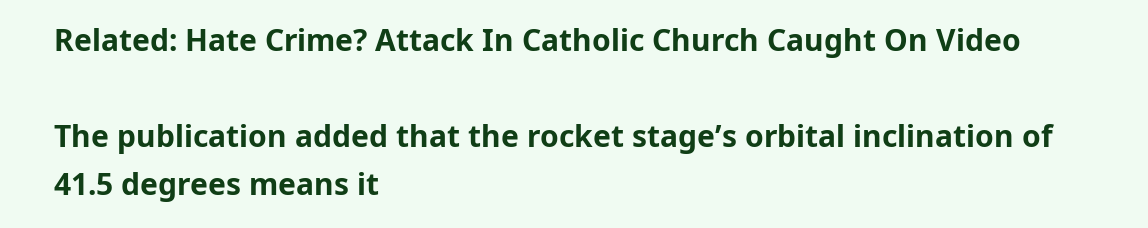Related: Hate Crime? Attack In Catholic Church Caught On Video

The publication added that the rocket stage’s orbital inclination of 41.5 degrees means it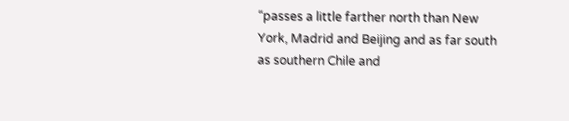“passes a little farther north than New York, Madrid and Beijing and as far south as southern Chile and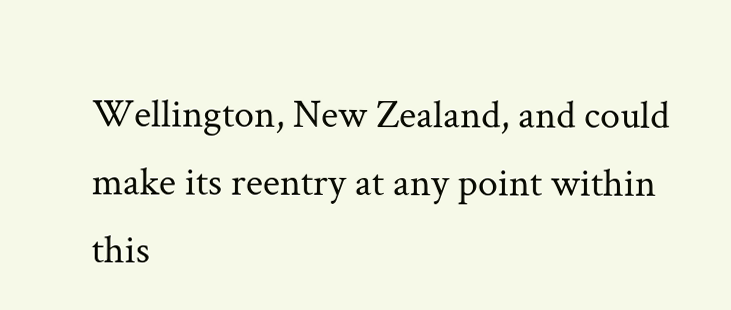Wellington, New Zealand, and could make its reentry at any point within this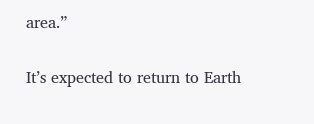area.”

It’s expected to return to Earth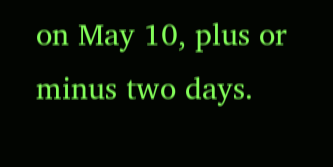on May 10, plus or minus two days.